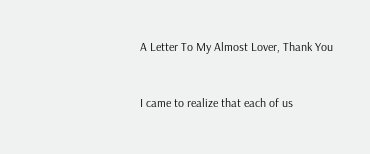A Letter To My Almost Lover, Thank You


I came to realize that each of us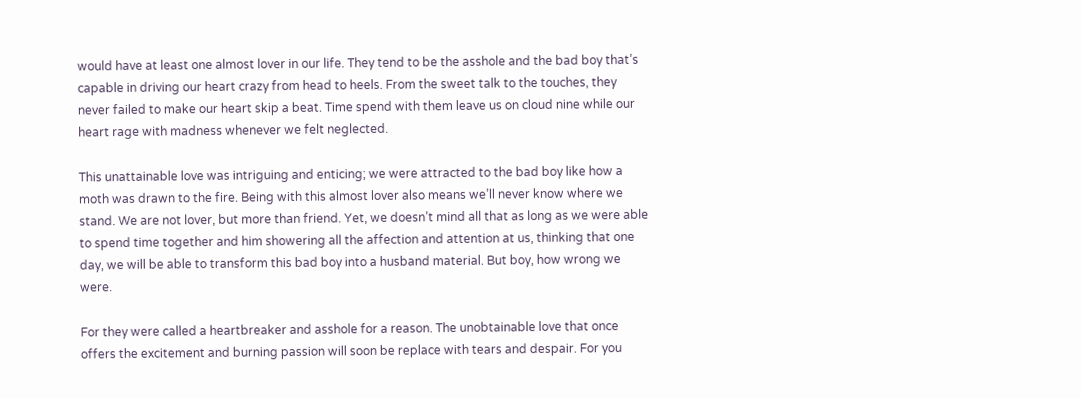would have at least one almost lover in our life. They tend to be the asshole and the bad boy that’s capable in driving our heart crazy from head to heels. From the sweet talk to the touches, they never failed to make our heart skip a beat. Time spend with them leave us on cloud nine while our heart rage with madness whenever we felt neglected.

This unattainable love was intriguing and enticing; we were attracted to the bad boy like how a moth was drawn to the fire. Being with this almost lover also means we’ll never know where we stand. We are not lover, but more than friend. Yet, we doesn’t mind all that as long as we were able to spend time together and him showering all the affection and attention at us, thinking that one day, we will be able to transform this bad boy into a husband material. But boy, how wrong we were.

For they were called a heartbreaker and asshole for a reason. The unobtainable love that once offers the excitement and burning passion will soon be replace with tears and despair. For you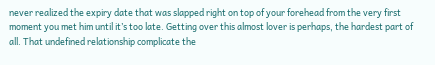never realized the expiry date that was slapped right on top of your forehead from the very first moment you met him until it’s too late. Getting over this almost lover is perhaps, the hardest part of all. That undefined relationship complicate the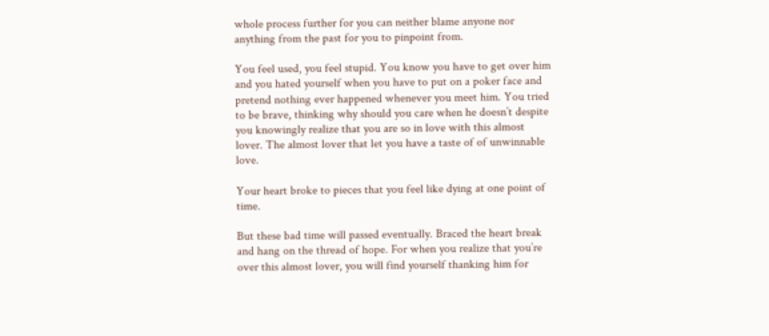whole process further for you can neither blame anyone nor anything from the past for you to pinpoint from.

You feel used, you feel stupid. You know you have to get over him and you hated yourself when you have to put on a poker face and pretend nothing ever happened whenever you meet him. You tried to be brave, thinking why should you care when he doesn’t despite you knowingly realize that you are so in love with this almost lover. The almost lover that let you have a taste of of unwinnable love.

Your heart broke to pieces that you feel like dying at one point of time.

But these bad time will passed eventually. Braced the heart break and hang on the thread of hope. For when you realize that you’re over this almost lover, you will find yourself thanking him for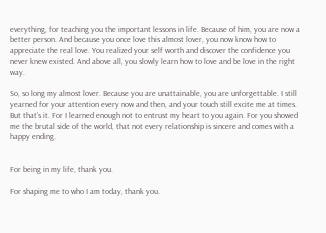everything, for teaching you the important lessons in life. Because of him, you are now a better person. And because you once love this almost lover, you now know how to appreciate the real love. You realized your self worth and discover the confidence you never knew existed. And above all, you slowly learn how to love and be love in the right way.

So, so long my almost lover. Because you are unattainable, you are unforgettable. I still yearned for your attention every now and then, and your touch still excite me at times. But that’s it. For I learned enough not to entrust my heart to you again. For you showed me the brutal side of the world, that not every relationship is sincere and comes with a happy ending.


For being in my life, thank you.

For shaping me to who I am today, thank you.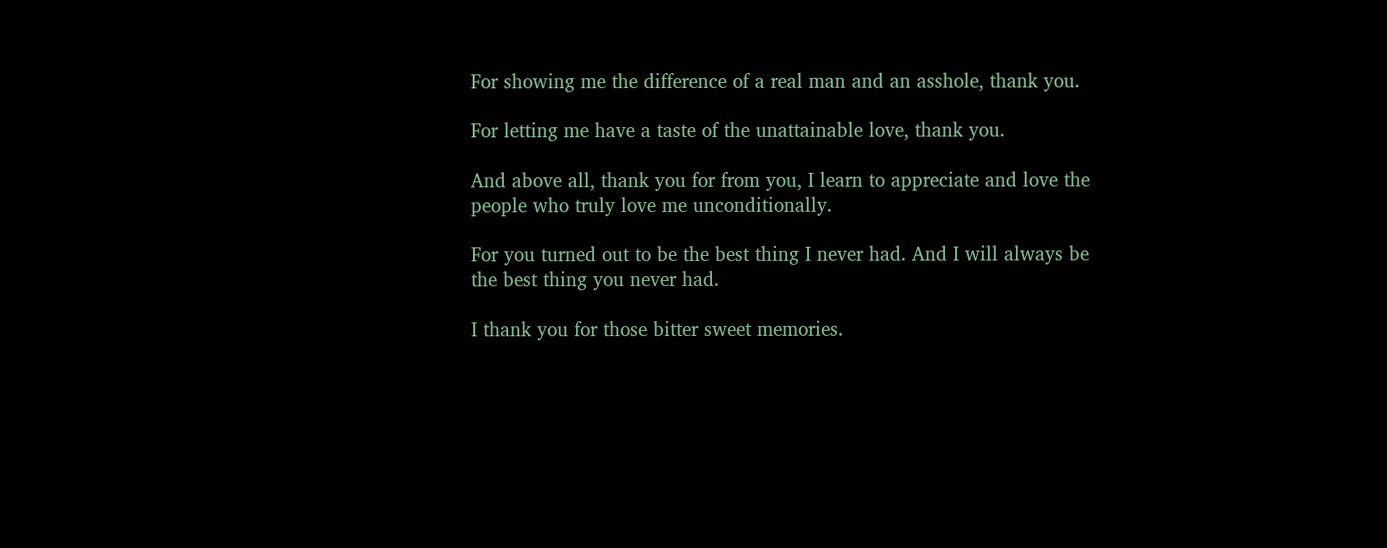For showing me the difference of a real man and an asshole, thank you.

For letting me have a taste of the unattainable love, thank you.

And above all, thank you for from you, I learn to appreciate and love the people who truly love me unconditionally.

For you turned out to be the best thing I never had. And I will always be the best thing you never had.

I thank you for those bitter sweet memories.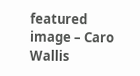featured image – Caro Wallis